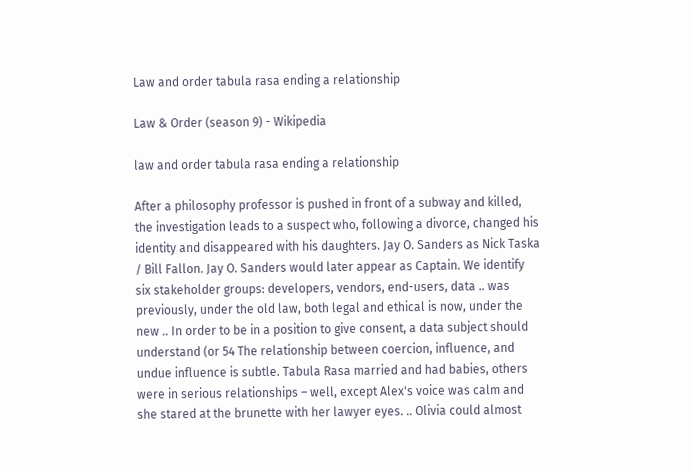Law and order tabula rasa ending a relationship

Law & Order (season 9) - Wikipedia

law and order tabula rasa ending a relationship

After a philosophy professor is pushed in front of a subway and killed, the investigation leads to a suspect who, following a divorce, changed his identity and disappeared with his daughters. Jay O. Sanders as Nick Taska / Bill Fallon. Jay O. Sanders would later appear as Captain. We identify six stakeholder groups: developers, vendors, end-users, data .. was previously, under the old law, both legal and ethical is now, under the new .. In order to be in a position to give consent, a data subject should understand (or 54 The relationship between coercion, influence, and undue influence is subtle. Tabula Rasa married and had babies, others were in serious relationships – well, except Alex's voice was calm and she stared at the brunette with her lawyer eyes. .. Olivia could almost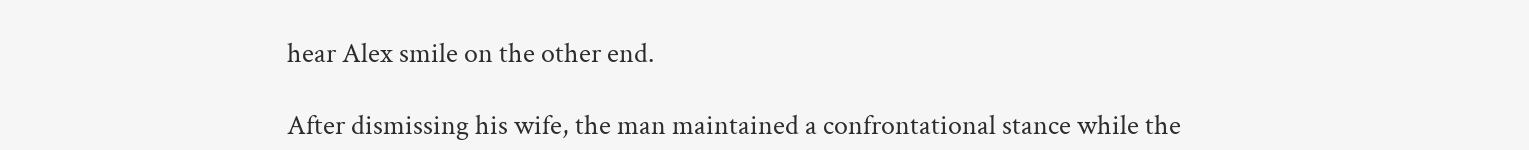hear Alex smile on the other end.

After dismissing his wife, the man maintained a confrontational stance while the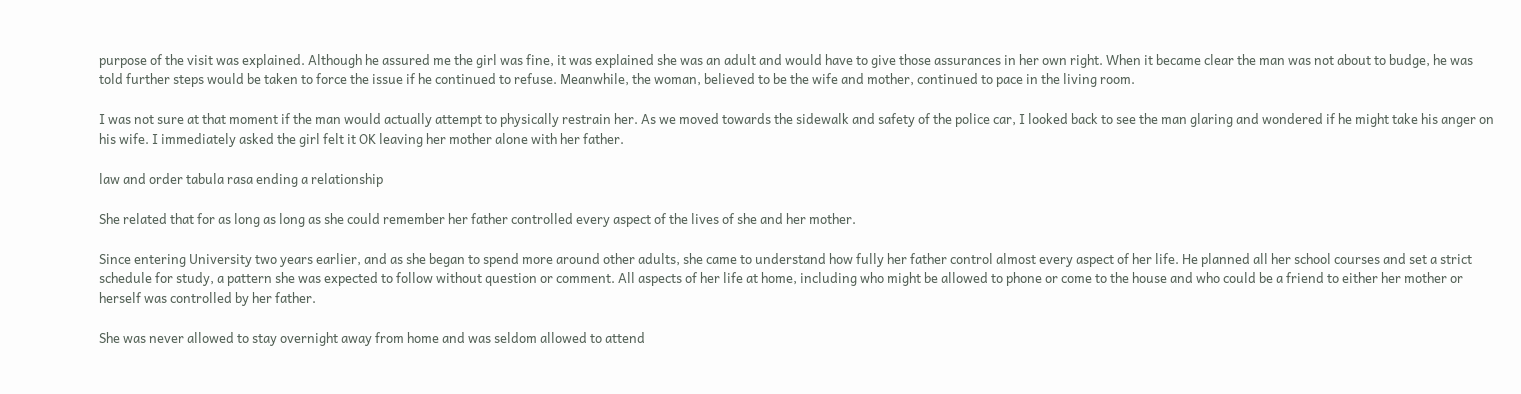purpose of the visit was explained. Although he assured me the girl was fine, it was explained she was an adult and would have to give those assurances in her own right. When it became clear the man was not about to budge, he was told further steps would be taken to force the issue if he continued to refuse. Meanwhile, the woman, believed to be the wife and mother, continued to pace in the living room.

I was not sure at that moment if the man would actually attempt to physically restrain her. As we moved towards the sidewalk and safety of the police car, I looked back to see the man glaring and wondered if he might take his anger on his wife. I immediately asked the girl felt it OK leaving her mother alone with her father.

law and order tabula rasa ending a relationship

She related that for as long as long as she could remember her father controlled every aspect of the lives of she and her mother.

Since entering University two years earlier, and as she began to spend more around other adults, she came to understand how fully her father control almost every aspect of her life. He planned all her school courses and set a strict schedule for study, a pattern she was expected to follow without question or comment. All aspects of her life at home, including who might be allowed to phone or come to the house and who could be a friend to either her mother or herself was controlled by her father.

She was never allowed to stay overnight away from home and was seldom allowed to attend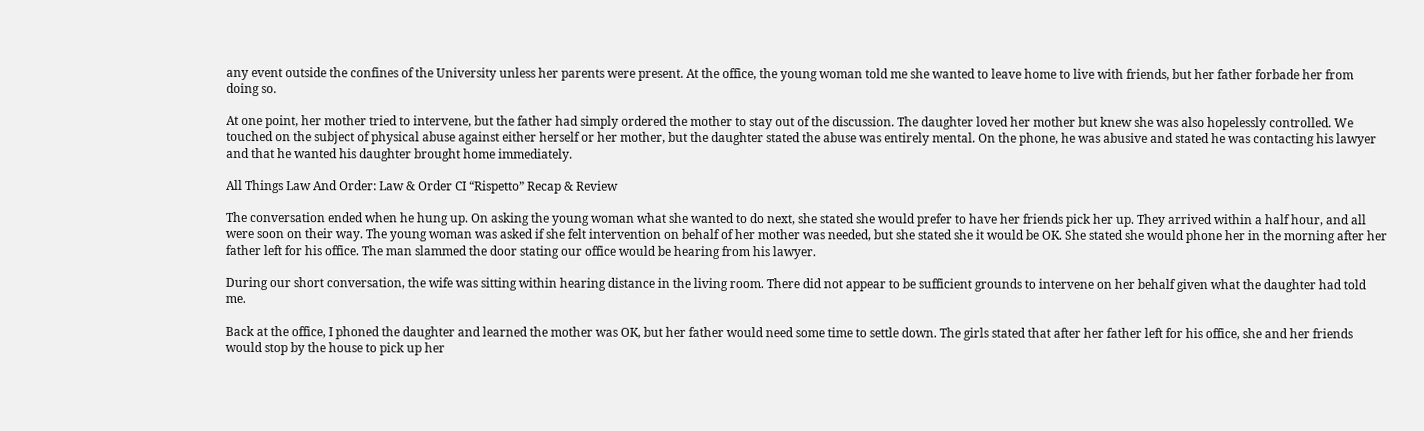any event outside the confines of the University unless her parents were present. At the office, the young woman told me she wanted to leave home to live with friends, but her father forbade her from doing so.

At one point, her mother tried to intervene, but the father had simply ordered the mother to stay out of the discussion. The daughter loved her mother but knew she was also hopelessly controlled. We touched on the subject of physical abuse against either herself or her mother, but the daughter stated the abuse was entirely mental. On the phone, he was abusive and stated he was contacting his lawyer and that he wanted his daughter brought home immediately.

All Things Law And Order: Law & Order CI “Rispetto” Recap & Review

The conversation ended when he hung up. On asking the young woman what she wanted to do next, she stated she would prefer to have her friends pick her up. They arrived within a half hour, and all were soon on their way. The young woman was asked if she felt intervention on behalf of her mother was needed, but she stated she it would be OK. She stated she would phone her in the morning after her father left for his office. The man slammed the door stating our office would be hearing from his lawyer.

During our short conversation, the wife was sitting within hearing distance in the living room. There did not appear to be sufficient grounds to intervene on her behalf given what the daughter had told me.

Back at the office, I phoned the daughter and learned the mother was OK, but her father would need some time to settle down. The girls stated that after her father left for his office, she and her friends would stop by the house to pick up her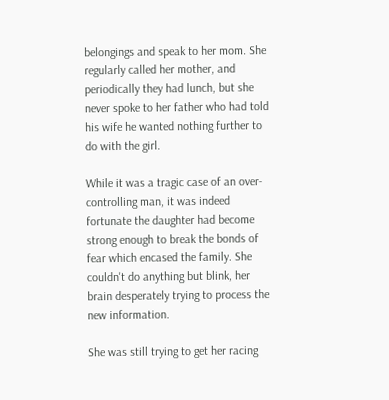belongings and speak to her mom. She regularly called her mother, and periodically they had lunch, but she never spoke to her father who had told his wife he wanted nothing further to do with the girl.

While it was a tragic case of an over-controlling man, it was indeed fortunate the daughter had become strong enough to break the bonds of fear which encased the family. She couldn't do anything but blink, her brain desperately trying to process the new information.

She was still trying to get her racing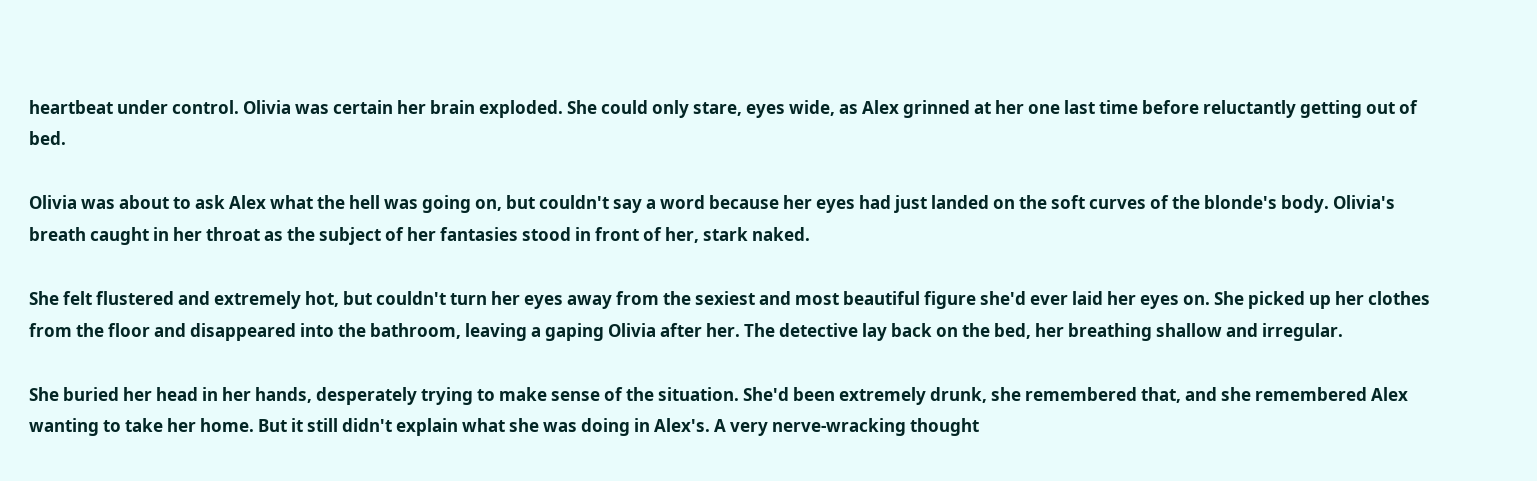heartbeat under control. Olivia was certain her brain exploded. She could only stare, eyes wide, as Alex grinned at her one last time before reluctantly getting out of bed.

Olivia was about to ask Alex what the hell was going on, but couldn't say a word because her eyes had just landed on the soft curves of the blonde's body. Olivia's breath caught in her throat as the subject of her fantasies stood in front of her, stark naked.

She felt flustered and extremely hot, but couldn't turn her eyes away from the sexiest and most beautiful figure she'd ever laid her eyes on. She picked up her clothes from the floor and disappeared into the bathroom, leaving a gaping Olivia after her. The detective lay back on the bed, her breathing shallow and irregular.

She buried her head in her hands, desperately trying to make sense of the situation. She'd been extremely drunk, she remembered that, and she remembered Alex wanting to take her home. But it still didn't explain what she was doing in Alex's. A very nerve-wracking thought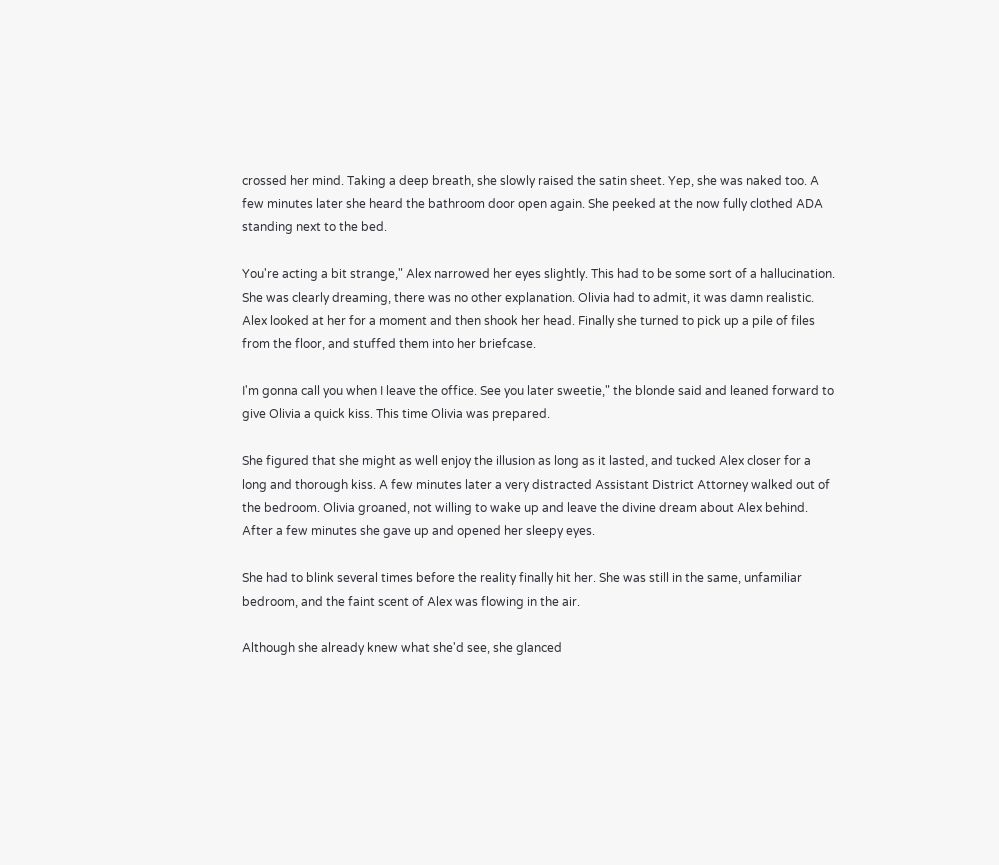crossed her mind. Taking a deep breath, she slowly raised the satin sheet. Yep, she was naked too. A few minutes later she heard the bathroom door open again. She peeked at the now fully clothed ADA standing next to the bed.

You're acting a bit strange," Alex narrowed her eyes slightly. This had to be some sort of a hallucination. She was clearly dreaming, there was no other explanation. Olivia had to admit, it was damn realistic. Alex looked at her for a moment and then shook her head. Finally she turned to pick up a pile of files from the floor, and stuffed them into her briefcase.

I'm gonna call you when I leave the office. See you later sweetie," the blonde said and leaned forward to give Olivia a quick kiss. This time Olivia was prepared.

She figured that she might as well enjoy the illusion as long as it lasted, and tucked Alex closer for a long and thorough kiss. A few minutes later a very distracted Assistant District Attorney walked out of the bedroom. Olivia groaned, not willing to wake up and leave the divine dream about Alex behind. After a few minutes she gave up and opened her sleepy eyes.

She had to blink several times before the reality finally hit her. She was still in the same, unfamiliar bedroom, and the faint scent of Alex was flowing in the air.

Although she already knew what she'd see, she glanced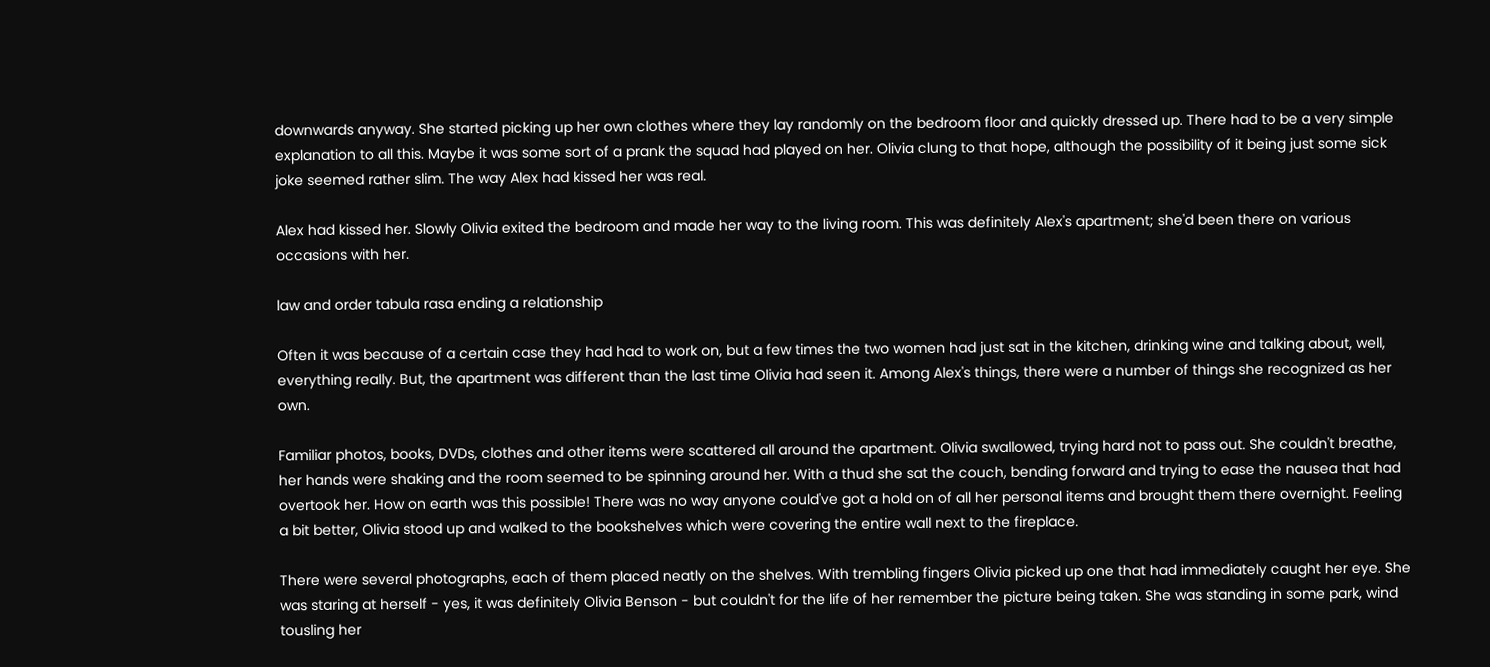downwards anyway. She started picking up her own clothes where they lay randomly on the bedroom floor and quickly dressed up. There had to be a very simple explanation to all this. Maybe it was some sort of a prank the squad had played on her. Olivia clung to that hope, although the possibility of it being just some sick joke seemed rather slim. The way Alex had kissed her was real.

Alex had kissed her. Slowly Olivia exited the bedroom and made her way to the living room. This was definitely Alex's apartment; she'd been there on various occasions with her.

law and order tabula rasa ending a relationship

Often it was because of a certain case they had had to work on, but a few times the two women had just sat in the kitchen, drinking wine and talking about, well, everything really. But, the apartment was different than the last time Olivia had seen it. Among Alex's things, there were a number of things she recognized as her own.

Familiar photos, books, DVDs, clothes and other items were scattered all around the apartment. Olivia swallowed, trying hard not to pass out. She couldn't breathe, her hands were shaking and the room seemed to be spinning around her. With a thud she sat the couch, bending forward and trying to ease the nausea that had overtook her. How on earth was this possible! There was no way anyone could've got a hold on of all her personal items and brought them there overnight. Feeling a bit better, Olivia stood up and walked to the bookshelves which were covering the entire wall next to the fireplace.

There were several photographs, each of them placed neatly on the shelves. With trembling fingers Olivia picked up one that had immediately caught her eye. She was staring at herself - yes, it was definitely Olivia Benson - but couldn't for the life of her remember the picture being taken. She was standing in some park, wind tousling her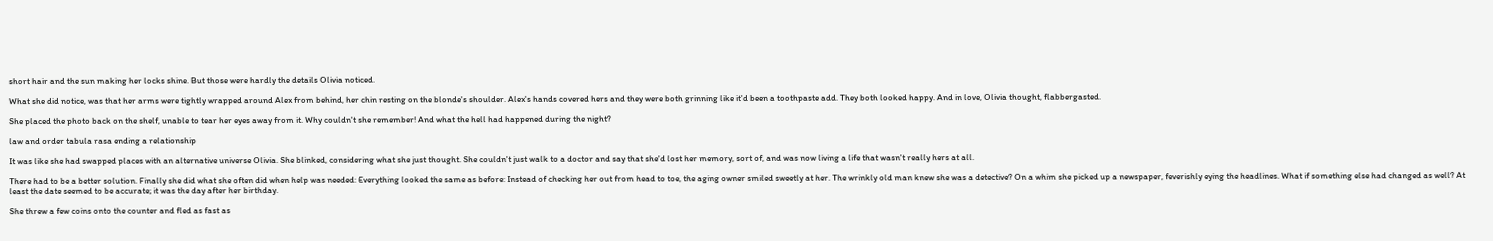short hair and the sun making her locks shine. But those were hardly the details Olivia noticed.

What she did notice, was that her arms were tightly wrapped around Alex from behind, her chin resting on the blonde's shoulder. Alex's hands covered hers and they were both grinning like it'd been a toothpaste add. They both looked happy. And in love, Olivia thought, flabbergasted.

She placed the photo back on the shelf, unable to tear her eyes away from it. Why couldn't she remember! And what the hell had happened during the night?

law and order tabula rasa ending a relationship

It was like she had swapped places with an alternative universe Olivia. She blinked, considering what she just thought. She couldn't just walk to a doctor and say that she'd lost her memory, sort of, and was now living a life that wasn't really hers at all.

There had to be a better solution. Finally she did what she often did when help was needed: Everything looked the same as before: Instead of checking her out from head to toe, the aging owner smiled sweetly at her. The wrinkly old man knew she was a detective? On a whim she picked up a newspaper, feverishly eying the headlines. What if something else had changed as well? At least the date seemed to be accurate; it was the day after her birthday.

She threw a few coins onto the counter and fled as fast as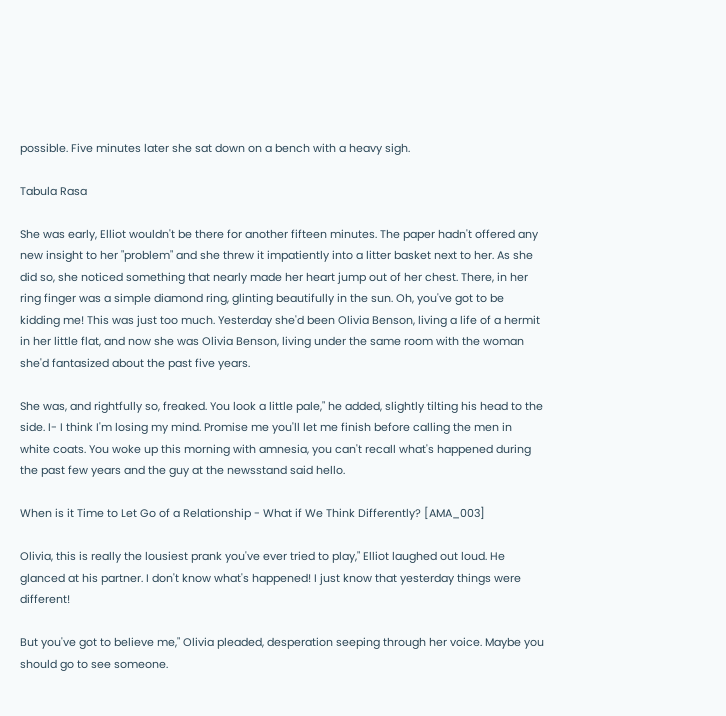possible. Five minutes later she sat down on a bench with a heavy sigh.

Tabula Rasa

She was early, Elliot wouldn't be there for another fifteen minutes. The paper hadn't offered any new insight to her "problem" and she threw it impatiently into a litter basket next to her. As she did so, she noticed something that nearly made her heart jump out of her chest. There, in her ring finger was a simple diamond ring, glinting beautifully in the sun. Oh, you've got to be kidding me! This was just too much. Yesterday she'd been Olivia Benson, living a life of a hermit in her little flat, and now she was Olivia Benson, living under the same room with the woman she'd fantasized about the past five years.

She was, and rightfully so, freaked. You look a little pale," he added, slightly tilting his head to the side. I- I think I'm losing my mind. Promise me you'll let me finish before calling the men in white coats. You woke up this morning with amnesia, you can't recall what's happened during the past few years and the guy at the newsstand said hello.

When is it Time to Let Go of a Relationship - What if We Think Differently? [AMA_003]

Olivia, this is really the lousiest prank you've ever tried to play," Elliot laughed out loud. He glanced at his partner. I don't know what's happened! I just know that yesterday things were different!

But you've got to believe me," Olivia pleaded, desperation seeping through her voice. Maybe you should go to see someone.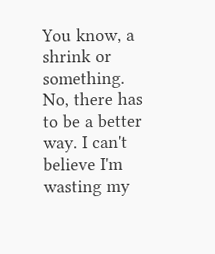You know, a shrink or something. No, there has to be a better way. I can't believe I'm wasting my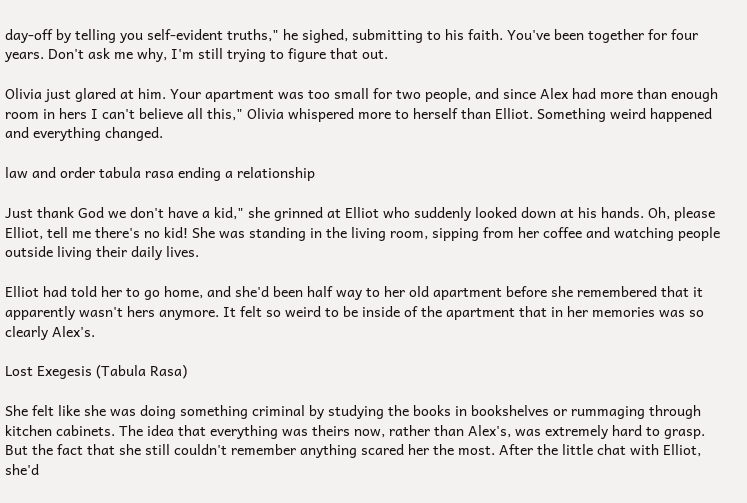day-off by telling you self-evident truths," he sighed, submitting to his faith. You've been together for four years. Don't ask me why, I'm still trying to figure that out.

Olivia just glared at him. Your apartment was too small for two people, and since Alex had more than enough room in hers I can't believe all this," Olivia whispered more to herself than Elliot. Something weird happened and everything changed.

law and order tabula rasa ending a relationship

Just thank God we don't have a kid," she grinned at Elliot who suddenly looked down at his hands. Oh, please Elliot, tell me there's no kid! She was standing in the living room, sipping from her coffee and watching people outside living their daily lives.

Elliot had told her to go home, and she'd been half way to her old apartment before she remembered that it apparently wasn't hers anymore. It felt so weird to be inside of the apartment that in her memories was so clearly Alex's.

Lost Exegesis (Tabula Rasa)

She felt like she was doing something criminal by studying the books in bookshelves or rummaging through kitchen cabinets. The idea that everything was theirs now, rather than Alex's, was extremely hard to grasp. But the fact that she still couldn't remember anything scared her the most. After the little chat with Elliot, she'd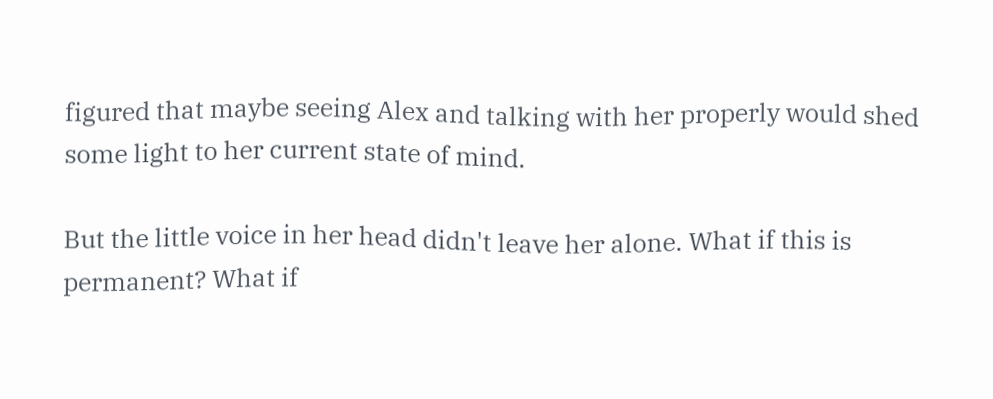figured that maybe seeing Alex and talking with her properly would shed some light to her current state of mind.

But the little voice in her head didn't leave her alone. What if this is permanent? What if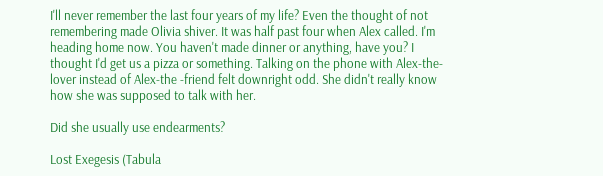I'll never remember the last four years of my life? Even the thought of not remembering made Olivia shiver. It was half past four when Alex called. I'm heading home now. You haven't made dinner or anything, have you? I thought I'd get us a pizza or something. Talking on the phone with Alex-the-lover instead of Alex-the -friend felt downright odd. She didn't really know how she was supposed to talk with her.

Did she usually use endearments?

Lost Exegesis (Tabula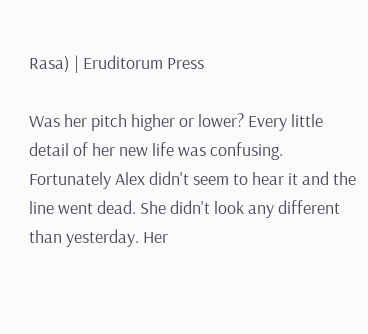Rasa) | Eruditorum Press

Was her pitch higher or lower? Every little detail of her new life was confusing. Fortunately Alex didn't seem to hear it and the line went dead. She didn't look any different than yesterday. Her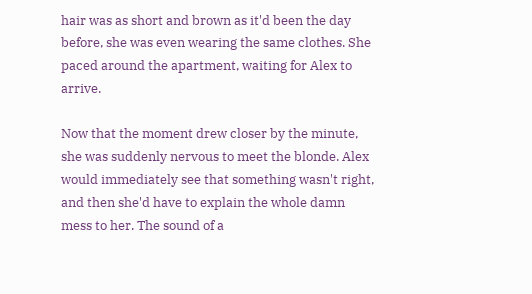hair was as short and brown as it'd been the day before, she was even wearing the same clothes. She paced around the apartment, waiting for Alex to arrive.

Now that the moment drew closer by the minute, she was suddenly nervous to meet the blonde. Alex would immediately see that something wasn't right, and then she'd have to explain the whole damn mess to her. The sound of a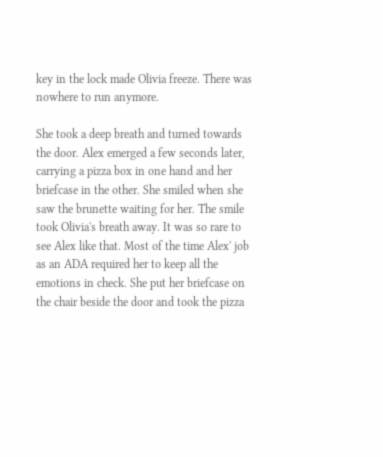key in the lock made Olivia freeze. There was nowhere to run anymore.

She took a deep breath and turned towards the door. Alex emerged a few seconds later, carrying a pizza box in one hand and her briefcase in the other. She smiled when she saw the brunette waiting for her. The smile took Olivia's breath away. It was so rare to see Alex like that. Most of the time Alex' job as an ADA required her to keep all the emotions in check. She put her briefcase on the chair beside the door and took the pizza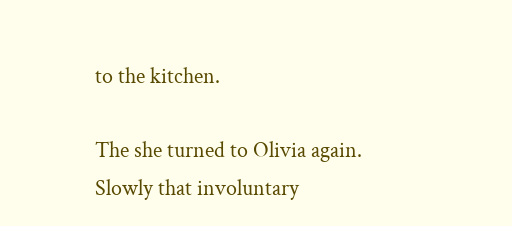to the kitchen.

The she turned to Olivia again. Slowly that involuntary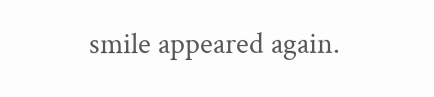smile appeared again.